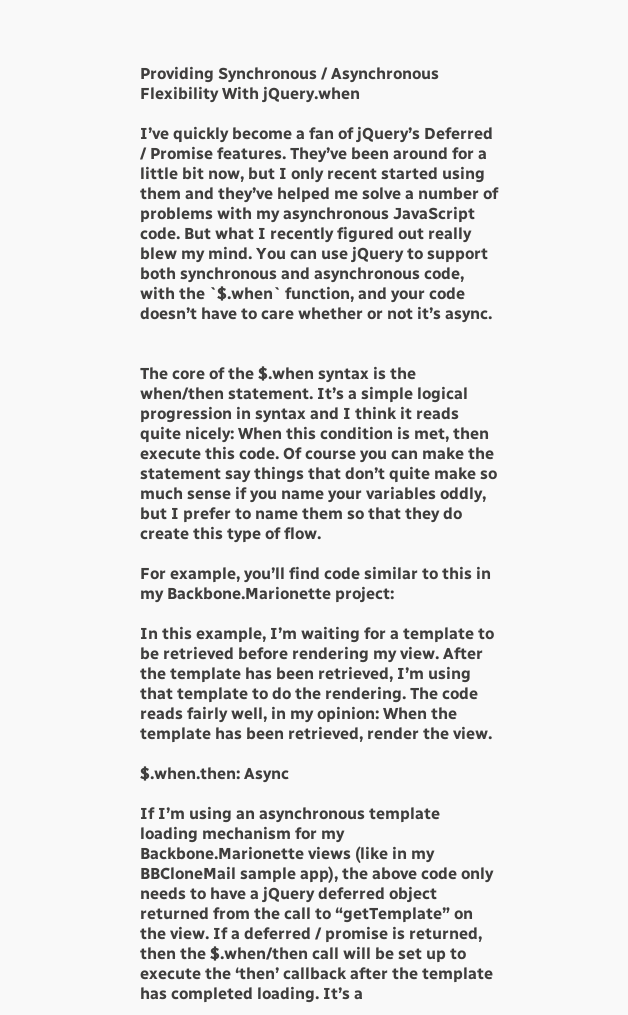Providing Synchronous / Asynchronous Flexibility With jQuery.when

I’ve quickly become a fan of jQuery’s Deferred / Promise features. They’ve been around for a little bit now, but I only recent started using them and they’ve helped me solve a number of problems with my asynchronous JavaScript code. But what I recently figured out really blew my mind. You can use jQuery to support both synchronous and asynchronous code, with the `$.when` function, and your code doesn’t have to care whether or not it’s async.


The core of the $.when syntax is the when/then statement. It’s a simple logical progression in syntax and I think it reads quite nicely: When this condition is met, then execute this code. Of course you can make the statement say things that don’t quite make so much sense if you name your variables oddly, but I prefer to name them so that they do create this type of flow.

For example, you’ll find code similar to this in my Backbone.Marionette project:

In this example, I’m waiting for a template to be retrieved before rendering my view. After the template has been retrieved, I’m using that template to do the rendering. The code reads fairly well, in my opinion: When the template has been retrieved, render the view.

$.when.then: Async

If I’m using an asynchronous template loading mechanism for my Backbone.Marionette views (like in my BBCloneMail sample app), the above code only needs to have a jQuery deferred object returned from the call to “getTemplate” on the view. If a deferred / promise is returned, then the $.when/then call will be set up to execute the ‘then’ callback after the template has completed loading. It’s a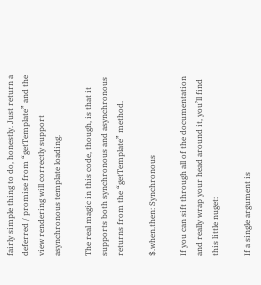fairly simple thing to do, honestly. Just return a deferred / promise from “getTemplate” and the view rendering will correctly support asynchronous template loading.

The real magic in this code, though, is that it supports both synchronous and asynchronous returns from the “getTemplate” method.

$.when.then: Synchronous

If you can sift through all of the documentation and really wrap your head around it, you’ll find this little nuget:

If a single argument is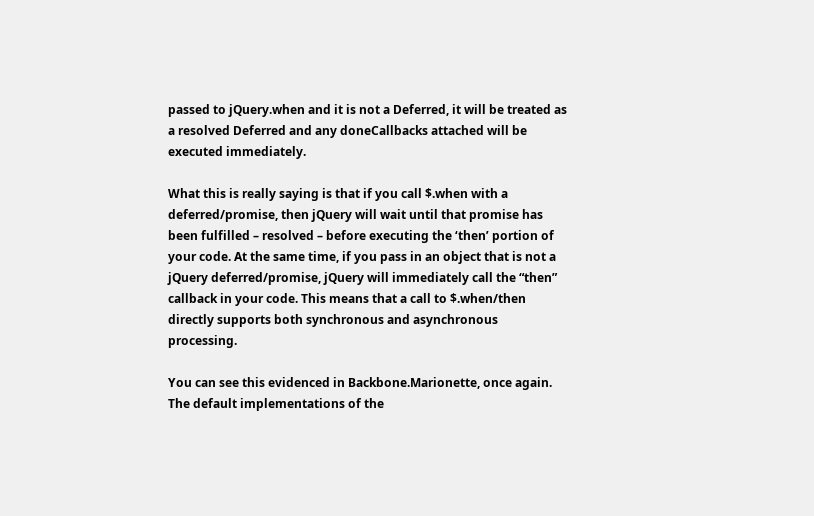passed to jQuery.when and it is not a Deferred, it will be treated as a resolved Deferred and any doneCallbacks attached will be executed immediately.

What this is really saying is that if you call $.when with a deferred/promise, then jQuery will wait until that promise has been fulfilled – resolved – before executing the ‘then’ portion of your code. At the same time, if you pass in an object that is not a jQuery deferred/promise, jQuery will immediately call the “then” callback in your code. This means that a call to $.when/then directly supports both synchronous and asynchronous processing.

You can see this evidenced in Backbone.Marionette, once again. The default implementations of the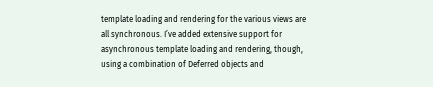template loading and rendering for the various views are all synchronous. I’ve added extensive support for asynchronous template loading and rendering, though, using a combination of Deferred objects and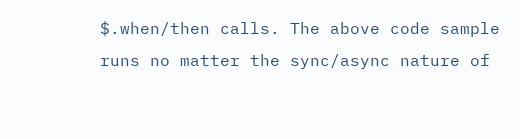$.when/then calls. The above code sample runs no matter the sync/async nature of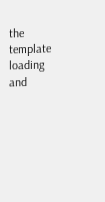the template loading and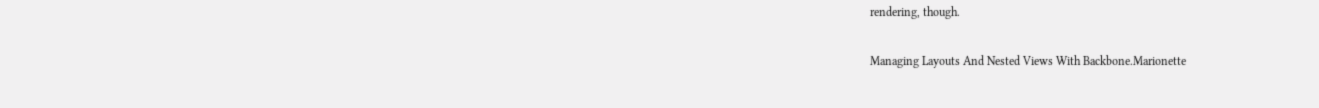rendering, though.

Managing Layouts And Nested Views With Backbone.Marionette